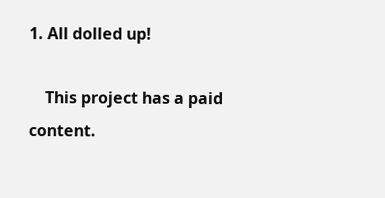1. All dolled up!

    This project has a paid content.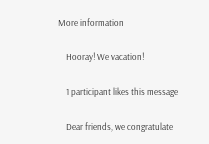More information

    Hooray! We vacation!

    1 participant likes this message

    Dear friends, we congratulate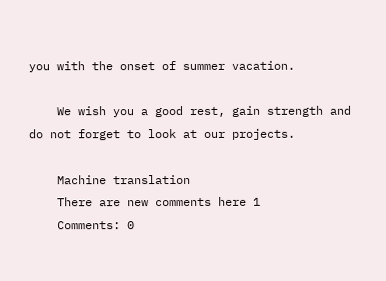you with the onset of summer vacation.

    We wish you a good rest, gain strength and do not forget to look at our projects.

    Machine translation
    There are new comments here 1
    Comments: 0